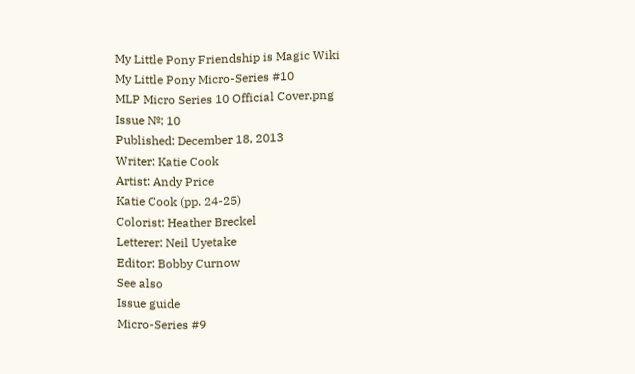My Little Pony Friendship is Magic Wiki
My Little Pony Micro-Series #10
MLP Micro Series 10 Official Cover.png
Issue №: 10
Published: December 18, 2013
Writer: Katie Cook
Artist: Andy Price
Katie Cook (pp. 24-25)
Colorist: Heather Breckel
Letterer: Neil Uyetake
Editor: Bobby Curnow
See also
Issue guide
Micro-Series #9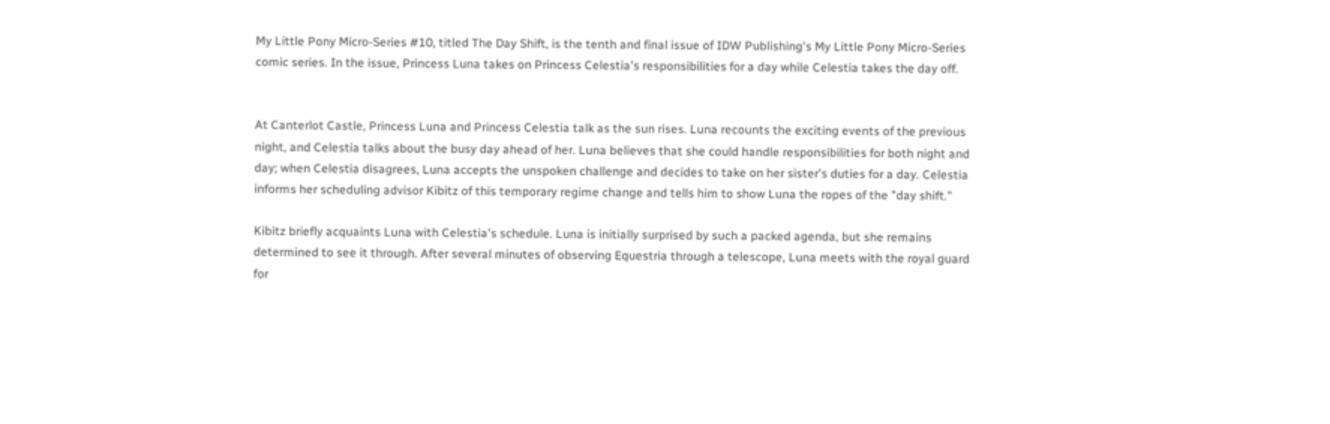My Little Pony Micro-Series #10, titled The Day Shift, is the tenth and final issue of IDW Publishing's My Little Pony Micro-Series comic series. In the issue, Princess Luna takes on Princess Celestia's responsibilities for a day while Celestia takes the day off.


At Canterlot Castle, Princess Luna and Princess Celestia talk as the sun rises. Luna recounts the exciting events of the previous night, and Celestia talks about the busy day ahead of her. Luna believes that she could handle responsibilities for both night and day; when Celestia disagrees, Luna accepts the unspoken challenge and decides to take on her sister's duties for a day. Celestia informs her scheduling advisor Kibitz of this temporary regime change and tells him to show Luna the ropes of the "day shift."

Kibitz briefly acquaints Luna with Celestia's schedule. Luna is initially surprised by such a packed agenda, but she remains determined to see it through. After several minutes of observing Equestria through a telescope, Luna meets with the royal guard for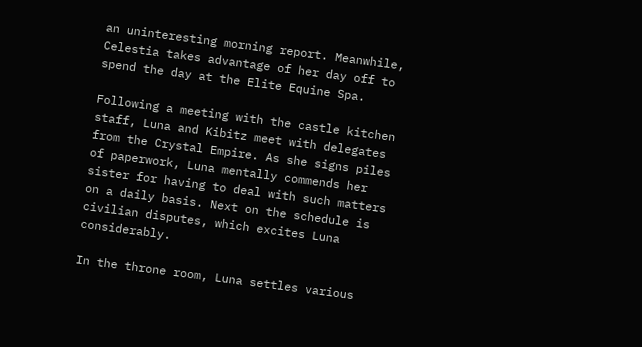an uninteresting morning report. Meanwhile, Celestia takes advantage of her day off to spend the day at the Elite Equine Spa.

Following a meeting with the castle kitchen staff, Luna and Kibitz meet with delegates from the Crystal Empire. As she signs piles of paperwork, Luna mentally commends her sister for having to deal with such matters on a daily basis. Next on the schedule is civilian disputes, which excites Luna considerably.

In the throne room, Luna settles various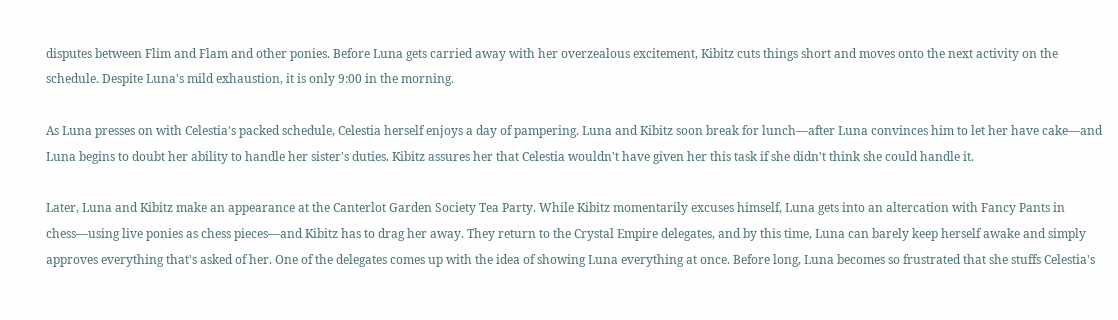disputes between Flim and Flam and other ponies. Before Luna gets carried away with her overzealous excitement, Kibitz cuts things short and moves onto the next activity on the schedule. Despite Luna's mild exhaustion, it is only 9:00 in the morning.

As Luna presses on with Celestia's packed schedule, Celestia herself enjoys a day of pampering. Luna and Kibitz soon break for lunch—after Luna convinces him to let her have cake—and Luna begins to doubt her ability to handle her sister's duties. Kibitz assures her that Celestia wouldn't have given her this task if she didn't think she could handle it.

Later, Luna and Kibitz make an appearance at the Canterlot Garden Society Tea Party. While Kibitz momentarily excuses himself, Luna gets into an altercation with Fancy Pants in chess—using live ponies as chess pieces—and Kibitz has to drag her away. They return to the Crystal Empire delegates, and by this time, Luna can barely keep herself awake and simply approves everything that's asked of her. One of the delegates comes up with the idea of showing Luna everything at once. Before long, Luna becomes so frustrated that she stuffs Celestia's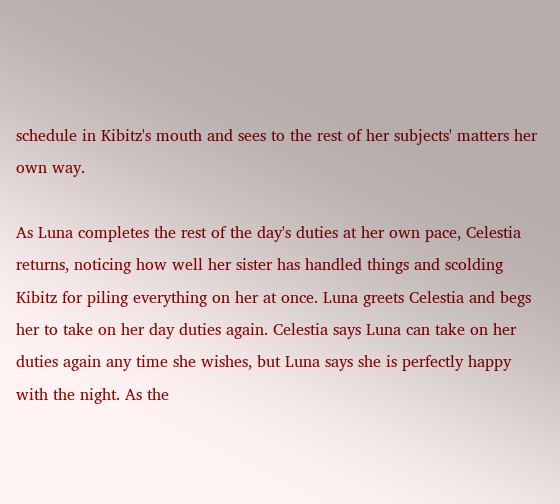schedule in Kibitz's mouth and sees to the rest of her subjects' matters her own way.

As Luna completes the rest of the day's duties at her own pace, Celestia returns, noticing how well her sister has handled things and scolding Kibitz for piling everything on her at once. Luna greets Celestia and begs her to take on her day duties again. Celestia says Luna can take on her duties again any time she wishes, but Luna says she is perfectly happy with the night. As the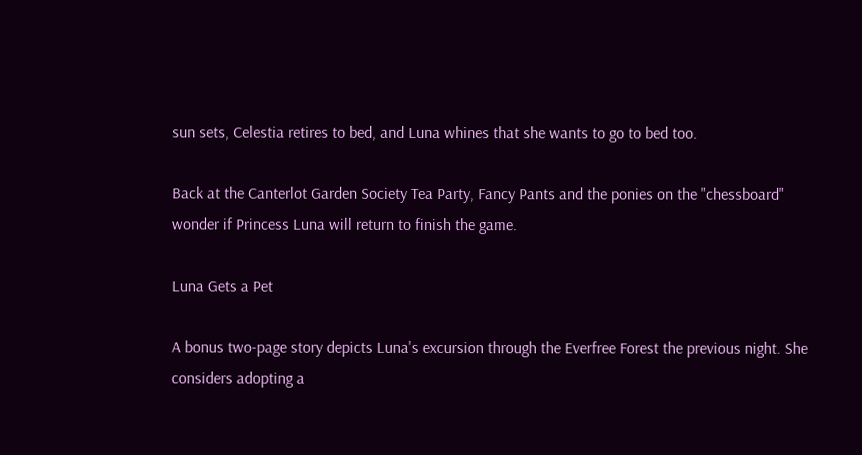sun sets, Celestia retires to bed, and Luna whines that she wants to go to bed too.

Back at the Canterlot Garden Society Tea Party, Fancy Pants and the ponies on the "chessboard" wonder if Princess Luna will return to finish the game.

Luna Gets a Pet

A bonus two-page story depicts Luna's excursion through the Everfree Forest the previous night. She considers adopting a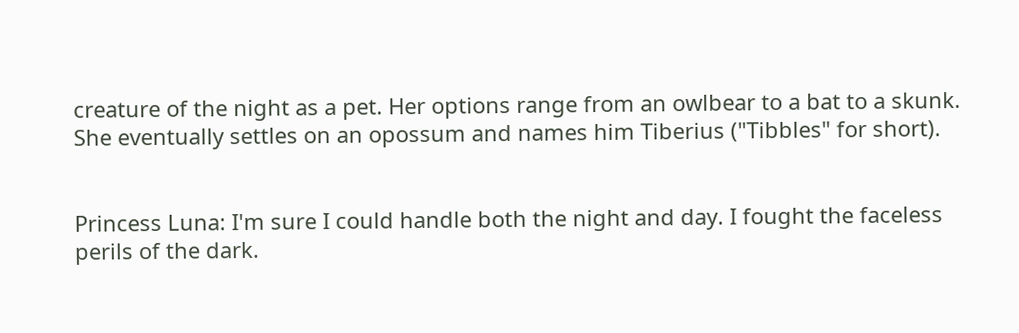creature of the night as a pet. Her options range from an owlbear to a bat to a skunk. She eventually settles on an opossum and names him Tiberius ("Tibbles" for short).


Princess Luna: I'm sure I could handle both the night and day. I fought the faceless perils of the dark.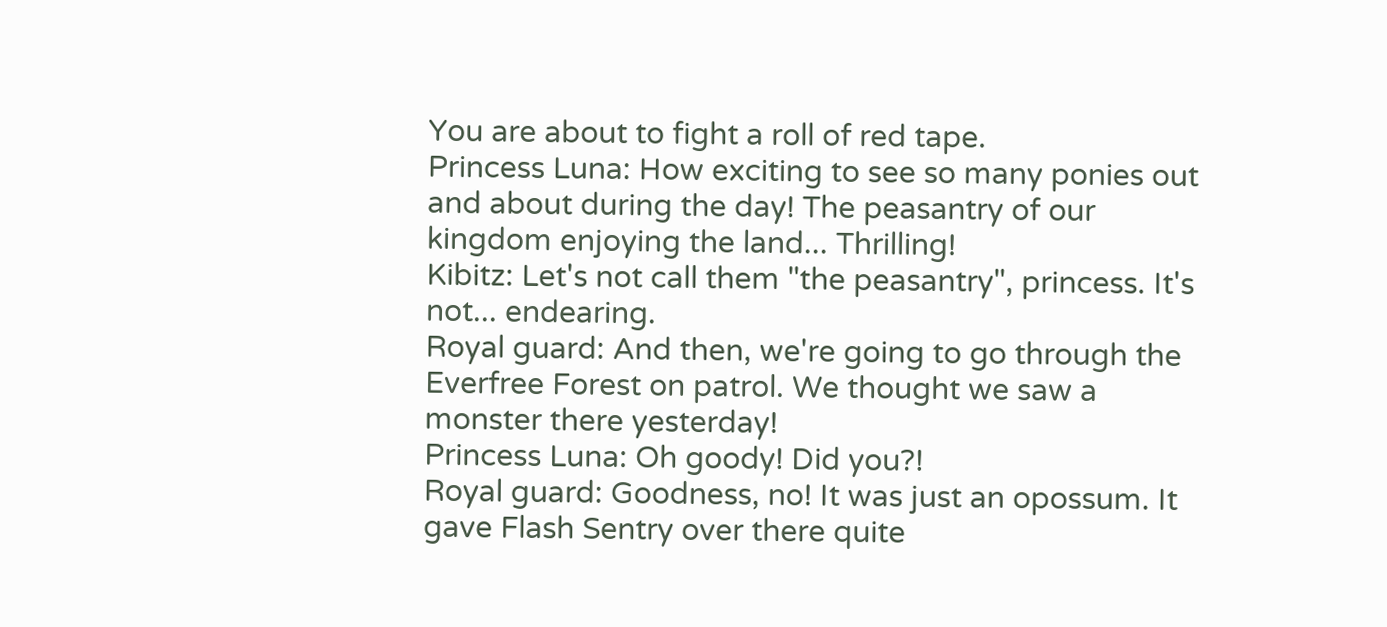You are about to fight a roll of red tape.
Princess Luna: How exciting to see so many ponies out and about during the day! The peasantry of our kingdom enjoying the land... Thrilling!
Kibitz: Let's not call them "the peasantry", princess. It's not... endearing.
Royal guard: And then, we're going to go through the Everfree Forest on patrol. We thought we saw a monster there yesterday!
Princess Luna: Oh goody! Did you?!
Royal guard: Goodness, no! It was just an opossum. It gave Flash Sentry over there quite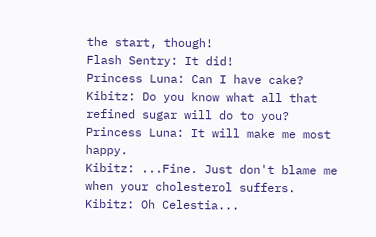the start, though!
Flash Sentry: It did!
Princess Luna: Can I have cake?
Kibitz: Do you know what all that refined sugar will do to you?
Princess Luna: It will make me most happy.
Kibitz: ...Fine. Just don't blame me when your cholesterol suffers.
Kibitz: Oh Celestia...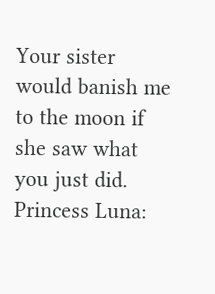Your sister would banish me to the moon if she saw what you just did.
Princess Luna: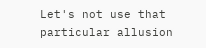Let's not use that particular allusion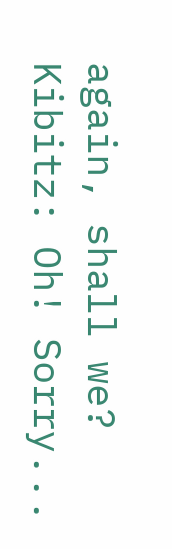again, shall we?
Kibitz: Oh! Sorry...